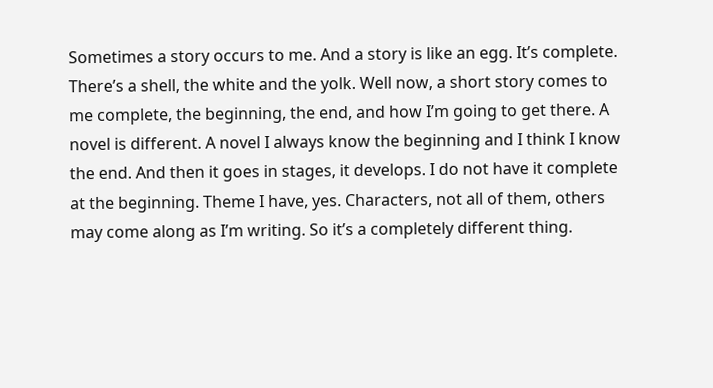Sometimes a story occurs to me. And a story is like an egg. It’s complete. There’s a shell, the white and the yolk. Well now, a short story comes to me complete, the beginning, the end, and how I’m going to get there. A novel is different. A novel I always know the beginning and I think I know the end. And then it goes in stages, it develops. I do not have it complete at the beginning. Theme I have, yes. Characters, not all of them, others may come along as I’m writing. So it’s a completely different thing.